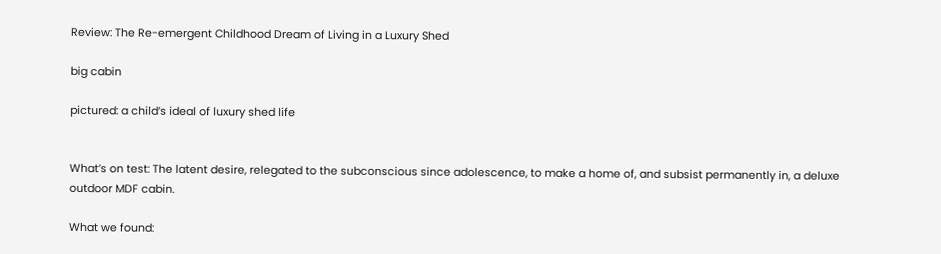Review: The Re-emergent Childhood Dream of Living in a Luxury Shed

big cabin

pictured: a child’s ideal of luxury shed life


What’s on test: The latent desire, relegated to the subconscious since adolescence, to make a home of, and subsist permanently in, a deluxe outdoor MDF cabin.

What we found: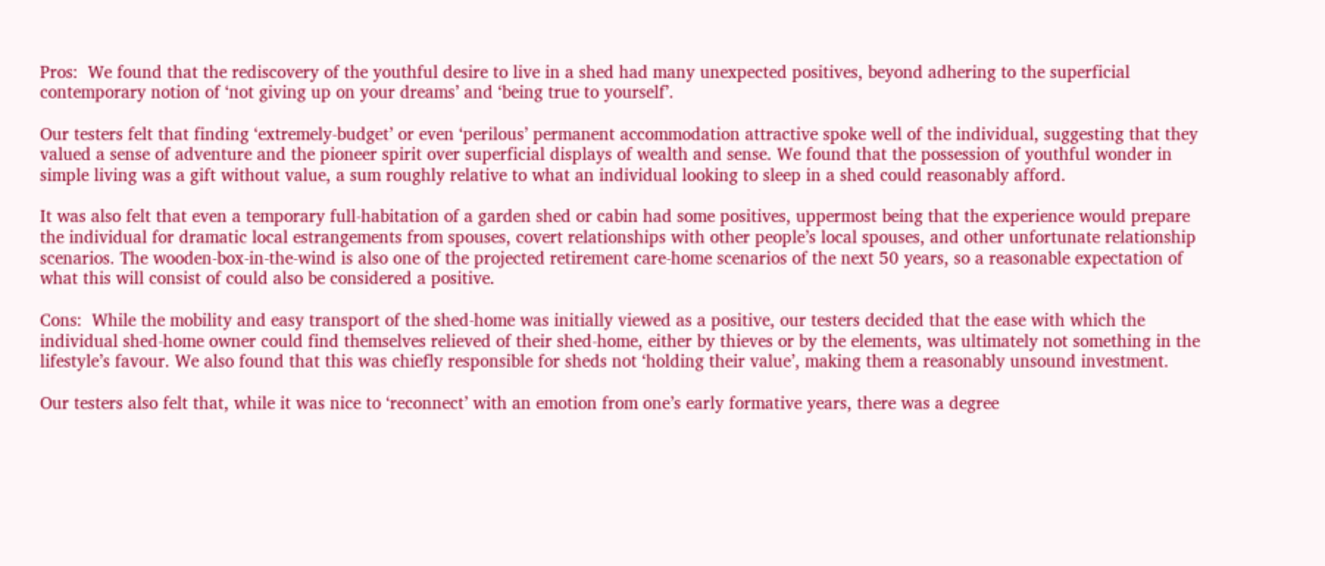Pros:  We found that the rediscovery of the youthful desire to live in a shed had many unexpected positives, beyond adhering to the superficial contemporary notion of ‘not giving up on your dreams’ and ‘being true to yourself’.

Our testers felt that finding ‘extremely-budget’ or even ‘perilous’ permanent accommodation attractive spoke well of the individual, suggesting that they valued a sense of adventure and the pioneer spirit over superficial displays of wealth and sense. We found that the possession of youthful wonder in simple living was a gift without value, a sum roughly relative to what an individual looking to sleep in a shed could reasonably afford.

It was also felt that even a temporary full-habitation of a garden shed or cabin had some positives, uppermost being that the experience would prepare the individual for dramatic local estrangements from spouses, covert relationships with other people’s local spouses, and other unfortunate relationship scenarios. The wooden-box-in-the-wind is also one of the projected retirement care-home scenarios of the next 50 years, so a reasonable expectation of what this will consist of could also be considered a positive.

Cons:  While the mobility and easy transport of the shed-home was initially viewed as a positive, our testers decided that the ease with which the individual shed-home owner could find themselves relieved of their shed-home, either by thieves or by the elements, was ultimately not something in the lifestyle’s favour. We also found that this was chiefly responsible for sheds not ‘holding their value’, making them a reasonably unsound investment.

Our testers also felt that, while it was nice to ‘reconnect’ with an emotion from one’s early formative years, there was a degree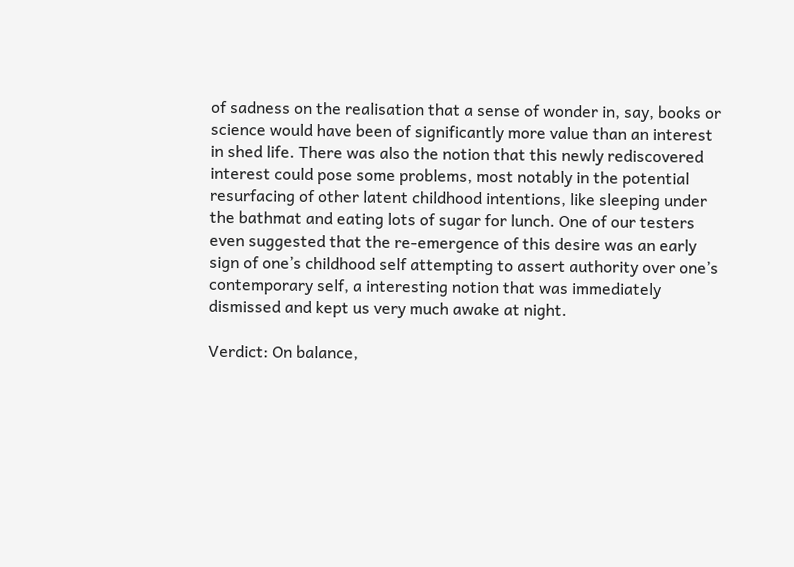of sadness on the realisation that a sense of wonder in, say, books or science would have been of significantly more value than an interest in shed life. There was also the notion that this newly rediscovered interest could pose some problems, most notably in the potential resurfacing of other latent childhood intentions, like sleeping under the bathmat and eating lots of sugar for lunch. One of our testers even suggested that the re-emergence of this desire was an early sign of one’s childhood self attempting to assert authority over one’s contemporary self, a interesting notion that was immediately dismissed and kept us very much awake at night.

Verdict: On balance,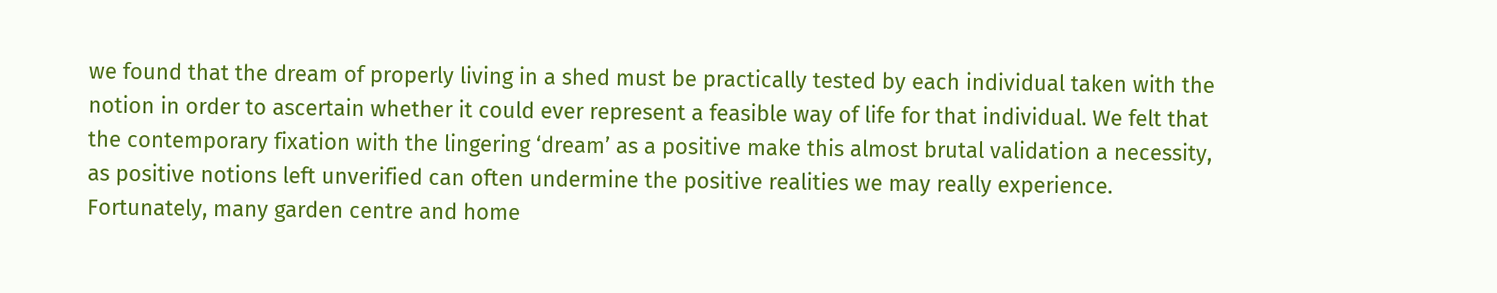we found that the dream of properly living in a shed must be practically tested by each individual taken with the notion in order to ascertain whether it could ever represent a feasible way of life for that individual. We felt that the contemporary fixation with the lingering ‘dream’ as a positive make this almost brutal validation a necessity, as positive notions left unverified can often undermine the positive realities we may really experience. Fortunately, many garden centre and home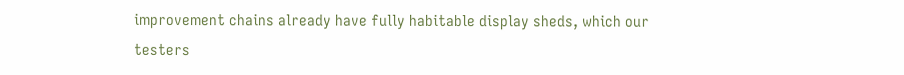improvement chains already have fully habitable display sheds, which our testers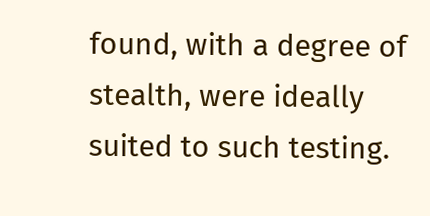found, with a degree of stealth, were ideally suited to such testing.